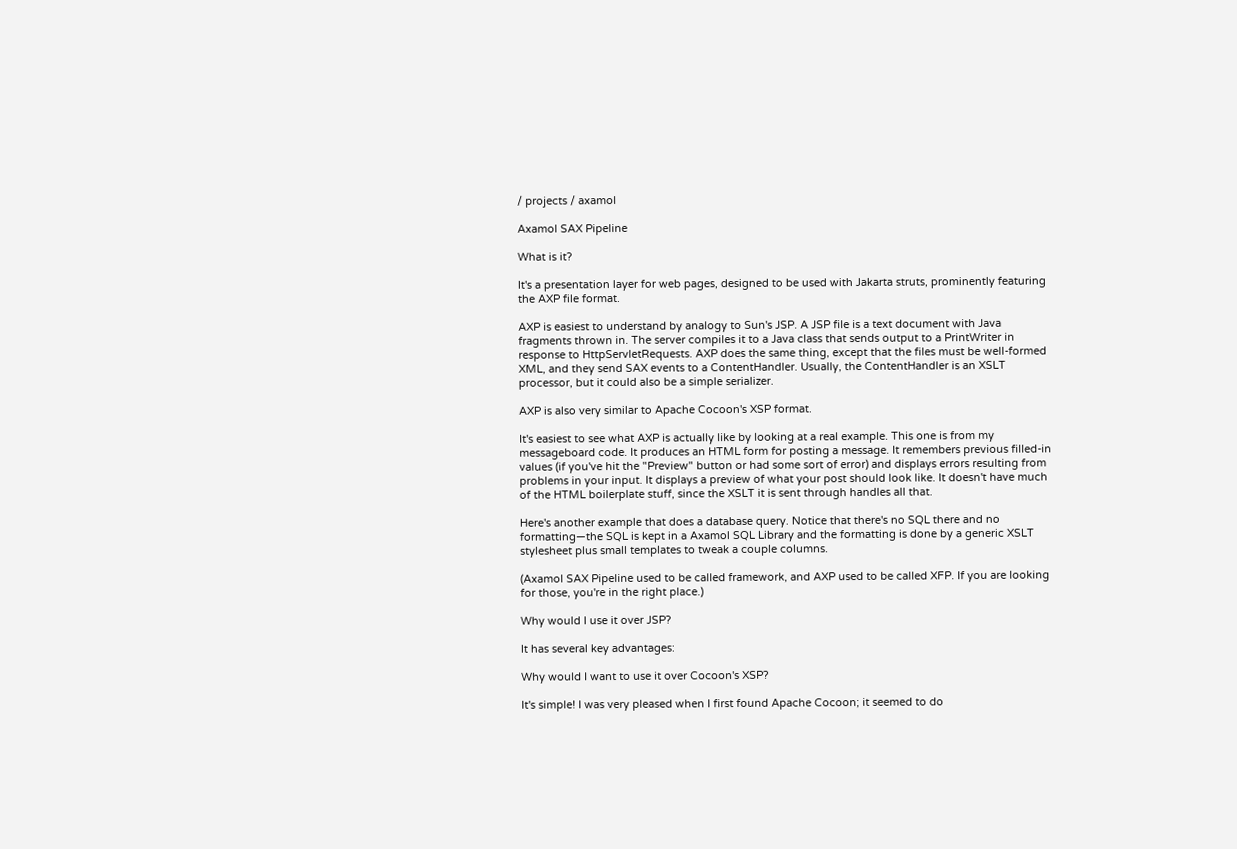/ projects / axamol

Axamol SAX Pipeline

What is it?

It's a presentation layer for web pages, designed to be used with Jakarta struts, prominently featuring the AXP file format.

AXP is easiest to understand by analogy to Sun's JSP. A JSP file is a text document with Java fragments thrown in. The server compiles it to a Java class that sends output to a PrintWriter in response to HttpServletRequests. AXP does the same thing, except that the files must be well-formed XML, and they send SAX events to a ContentHandler. Usually, the ContentHandler is an XSLT processor, but it could also be a simple serializer.

AXP is also very similar to Apache Cocoon's XSP format.

It's easiest to see what AXP is actually like by looking at a real example. This one is from my messageboard code. It produces an HTML form for posting a message. It remembers previous filled-in values (if you've hit the "Preview" button or had some sort of error) and displays errors resulting from problems in your input. It displays a preview of what your post should look like. It doesn't have much of the HTML boilerplate stuff, since the XSLT it is sent through handles all that.

Here's another example that does a database query. Notice that there's no SQL there and no formatting—the SQL is kept in a Axamol SQL Library and the formatting is done by a generic XSLT stylesheet plus small templates to tweak a couple columns.

(Axamol SAX Pipeline used to be called framework, and AXP used to be called XFP. If you are looking for those, you're in the right place.)

Why would I use it over JSP?

It has several key advantages:

Why would I want to use it over Cocoon's XSP?

It's simple! I was very pleased when I first found Apache Cocoon; it seemed to do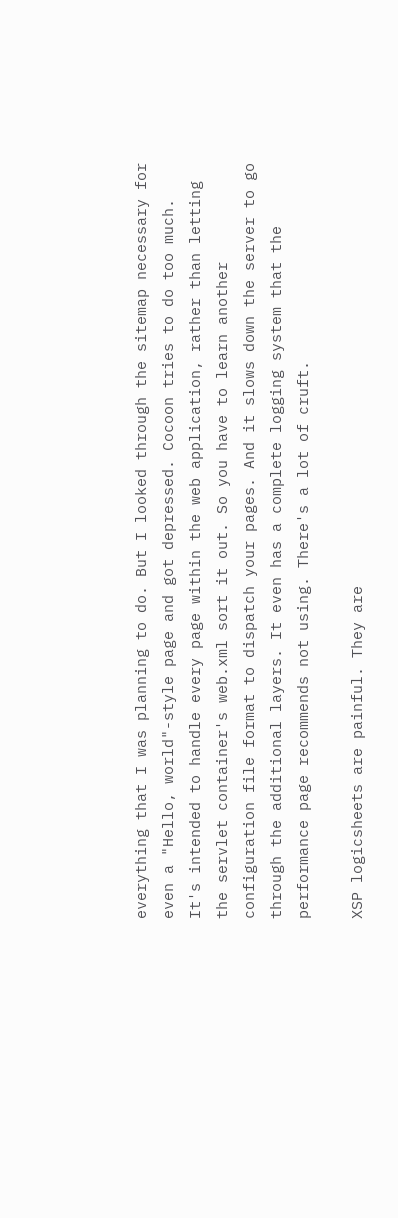everything that I was planning to do. But I looked through the sitemap necessary for even a "Hello, world"-style page and got depressed. Cocoon tries to do too much. It's intended to handle every page within the web application, rather than letting the servlet container's web.xml sort it out. So you have to learn another configuration file format to dispatch your pages. And it slows down the server to go through the additional layers. It even has a complete logging system that the performance page recommends not using. There's a lot of cruft.

XSP logicsheets are painful. They are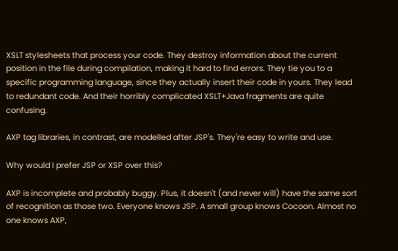XSLT stylesheets that process your code. They destroy information about the current position in the file during compilation, making it hard to find errors. They tie you to a specific programming language, since they actually insert their code in yours. They lead to redundant code. And their horribly complicated XSLT+Java fragments are quite confusing.

AXP tag libraries, in contrast, are modelled after JSP's. They're easy to write and use.

Why would I prefer JSP or XSP over this?

AXP is incomplete and probably buggy. Plus, it doesn't (and never will) have the same sort of recognition as those two. Everyone knows JSP. A small group knows Cocoon. Almost no one knows AXP,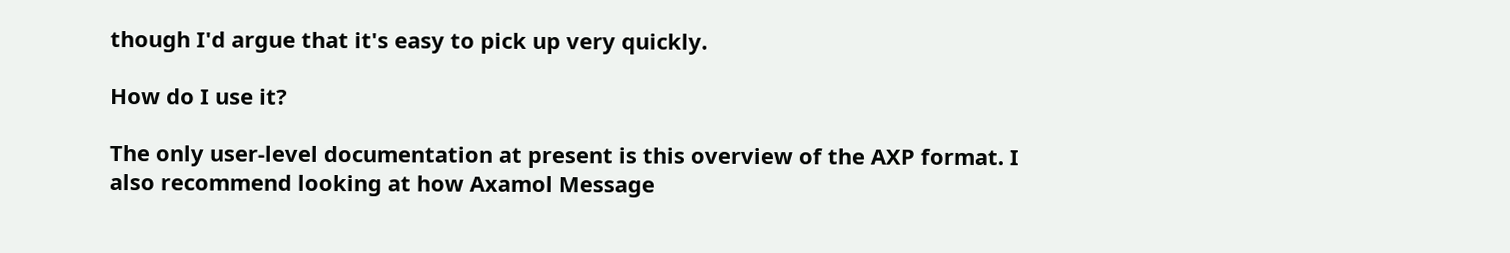though I'd argue that it's easy to pick up very quickly.

How do I use it?

The only user-level documentation at present is this overview of the AXP format. I also recommend looking at how Axamol Message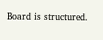Board is structured.